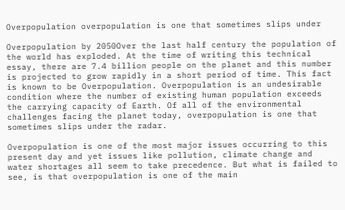Overpopulation overpopulation is one that sometimes slips under

Overpopulation by 2050Over the last half century the population of the world has exploded. At the time of writing this technical essay, there are 7.4 billion people on the planet and this number is projected to grow rapidly in a short period of time. This fact is known to be Overpopulation. Overpopulation is an undesirable condition where the number of existing human population exceeds the carrying capacity of Earth. Of all of the environmental challenges facing the planet today, overpopulation is one that sometimes slips under the radar.

Overpopulation is one of the most major issues occurring to this present day and yet issues like pollution, climate change and water shortages all seem to take precedence. But what is failed to see, is that overpopulation is one of the main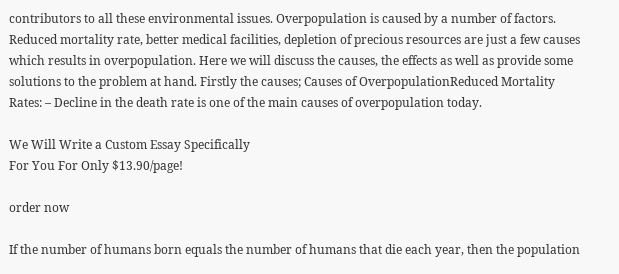contributors to all these environmental issues. Overpopulation is caused by a number of factors. Reduced mortality rate, better medical facilities, depletion of precious resources are just a few causes which results in overpopulation. Here we will discuss the causes, the effects as well as provide some solutions to the problem at hand. Firstly the causes; Causes of OverpopulationReduced Mortality Rates: – Decline in the death rate is one of the main causes of overpopulation today.

We Will Write a Custom Essay Specifically
For You For Only $13.90/page!

order now

If the number of humans born equals the number of humans that die each year, then the population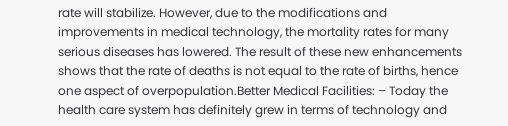rate will stabilize. However, due to the modifications and improvements in medical technology, the mortality rates for many serious diseases has lowered. The result of these new enhancements shows that the rate of deaths is not equal to the rate of births, hence one aspect of overpopulation.Better Medical Facilities: – Today the health care system has definitely grew in terms of technology and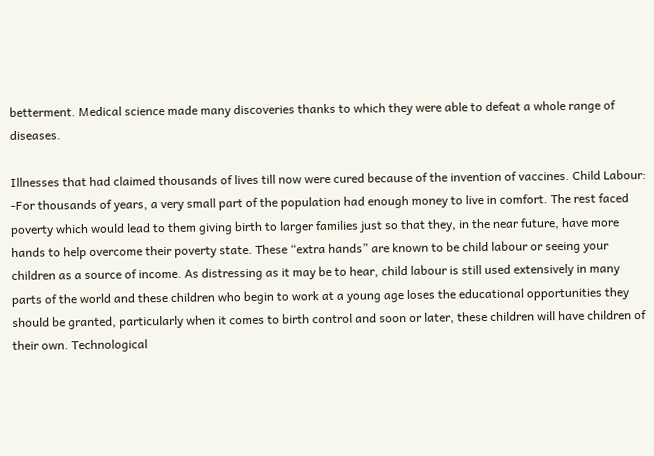betterment. Medical science made many discoveries thanks to which they were able to defeat a whole range of diseases.

Illnesses that had claimed thousands of lives till now were cured because of the invention of vaccines. Child Labour: -For thousands of years, a very small part of the population had enough money to live in comfort. The rest faced poverty which would lead to them giving birth to larger families just so that they, in the near future, have more hands to help overcome their poverty state. These “extra hands” are known to be child labour or seeing your children as a source of income. As distressing as it may be to hear, child labour is still used extensively in many parts of the world and these children who begin to work at a young age loses the educational opportunities they should be granted, particularly when it comes to birth control and soon or later, these children will have children of their own. Technological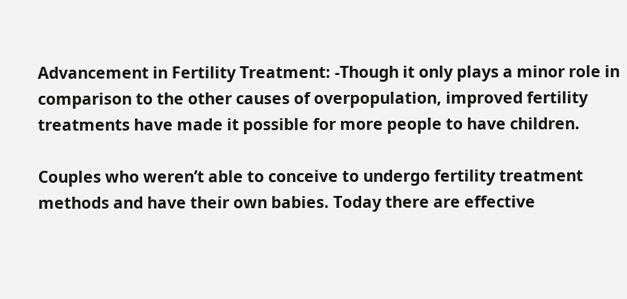Advancement in Fertility Treatment: -Though it only plays a minor role in comparison to the other causes of overpopulation, improved fertility treatments have made it possible for more people to have children.

Couples who weren’t able to conceive to undergo fertility treatment methods and have their own babies. Today there are effective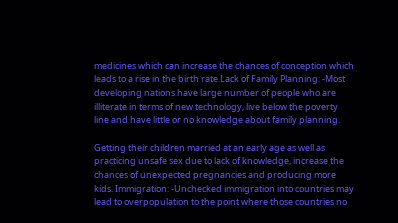medicines which can increase the chances of conception which leads to a rise in the birth rate.Lack of Family Planning: -Most developing nations have large number of people who are illiterate in terms of new technology, live below the poverty line and have little or no knowledge about family planning.

Getting their children married at an early age as well as practicing unsafe sex due to lack of knowledge, increase the chances of unexpected pregnancies and producing more kids. Immigration: -Unchecked immigration into countries may lead to overpopulation to the point where those countries no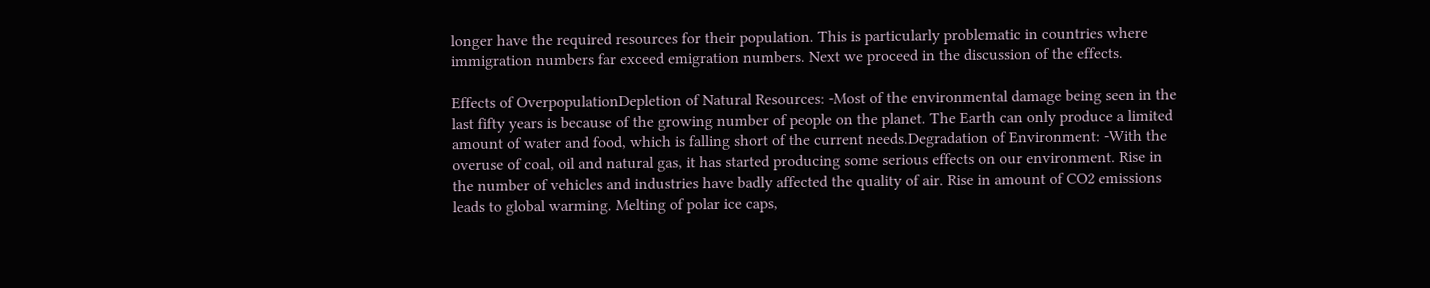longer have the required resources for their population. This is particularly problematic in countries where immigration numbers far exceed emigration numbers. Next we proceed in the discussion of the effects.

Effects of OverpopulationDepletion of Natural Resources: -Most of the environmental damage being seen in the last fifty years is because of the growing number of people on the planet. The Earth can only produce a limited amount of water and food, which is falling short of the current needs.Degradation of Environment: -With the overuse of coal, oil and natural gas, it has started producing some serious effects on our environment. Rise in the number of vehicles and industries have badly affected the quality of air. Rise in amount of CO2 emissions leads to global warming. Melting of polar ice caps,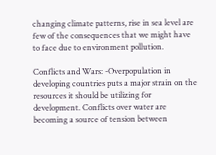changing climate patterns, rise in sea level are few of the consequences that we might have to face due to environment pollution.

Conflicts and Wars: -Overpopulation in developing countries puts a major strain on the resources it should be utilizing for development. Conflicts over water are becoming a source of tension between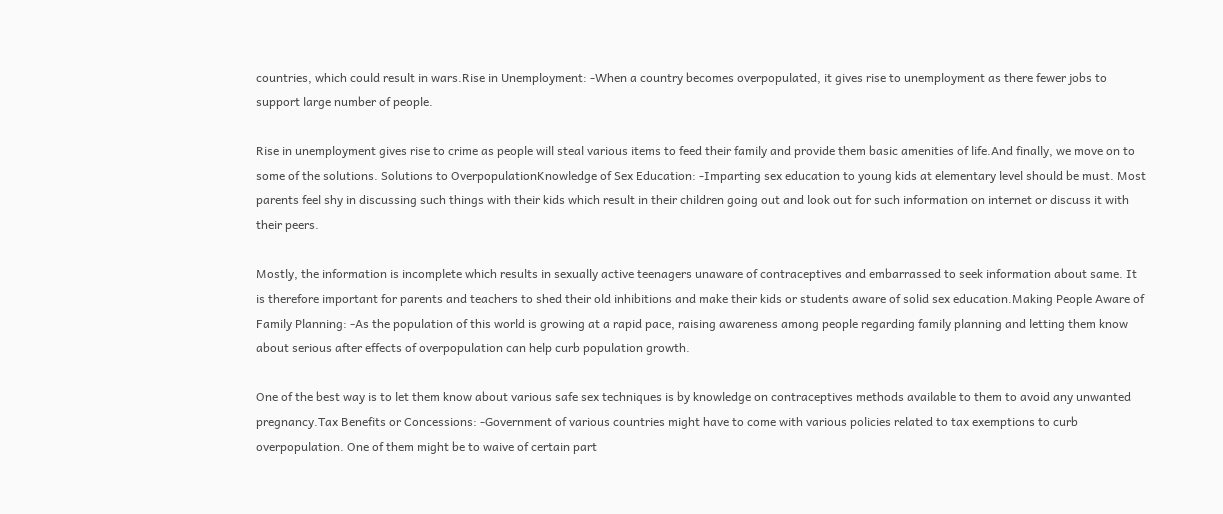countries, which could result in wars.Rise in Unemployment: -When a country becomes overpopulated, it gives rise to unemployment as there fewer jobs to support large number of people.

Rise in unemployment gives rise to crime as people will steal various items to feed their family and provide them basic amenities of life.And finally, we move on to some of the solutions. Solutions to OverpopulationKnowledge of Sex Education: -Imparting sex education to young kids at elementary level should be must. Most parents feel shy in discussing such things with their kids which result in their children going out and look out for such information on internet or discuss it with their peers.

Mostly, the information is incomplete which results in sexually active teenagers unaware of contraceptives and embarrassed to seek information about same. It is therefore important for parents and teachers to shed their old inhibitions and make their kids or students aware of solid sex education.Making People Aware of Family Planning: -As the population of this world is growing at a rapid pace, raising awareness among people regarding family planning and letting them know about serious after effects of overpopulation can help curb population growth.

One of the best way is to let them know about various safe sex techniques is by knowledge on contraceptives methods available to them to avoid any unwanted pregnancy.Tax Benefits or Concessions: -Government of various countries might have to come with various policies related to tax exemptions to curb overpopulation. One of them might be to waive of certain part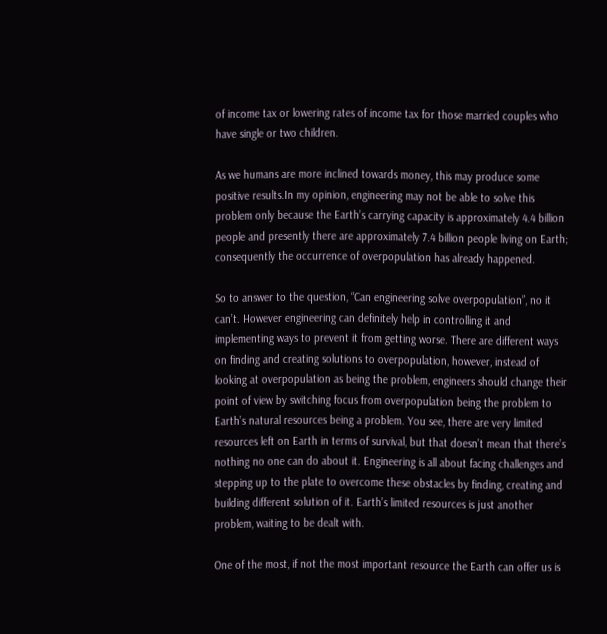of income tax or lowering rates of income tax for those married couples who have single or two children.

As we humans are more inclined towards money, this may produce some positive results.In my opinion, engineering may not be able to solve this problem only because the Earth’s carrying capacity is approximately 4.4 billion people and presently there are approximately 7.4 billion people living on Earth; consequently the occurrence of overpopulation has already happened.

So to answer to the question, “Can engineering solve overpopulation”, no it can’t. However engineering can definitely help in controlling it and implementing ways to prevent it from getting worse. There are different ways on finding and creating solutions to overpopulation, however, instead of looking at overpopulation as being the problem, engineers should change their point of view by switching focus from overpopulation being the problem to Earth’s natural resources being a problem. You see, there are very limited resources left on Earth in terms of survival, but that doesn’t mean that there’s nothing no one can do about it. Engineering is all about facing challenges and stepping up to the plate to overcome these obstacles by finding, creating and building different solution of it. Earth’s limited resources is just another problem, waiting to be dealt with.

One of the most, if not the most important resource the Earth can offer us is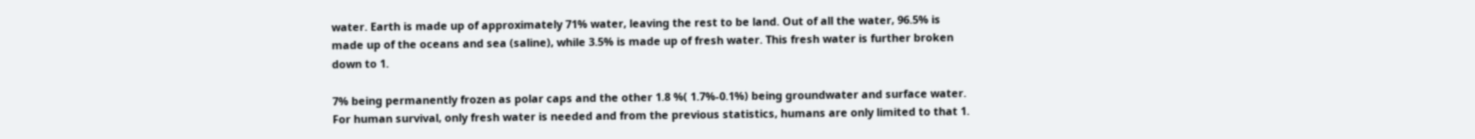water. Earth is made up of approximately 71% water, leaving the rest to be land. Out of all the water, 96.5% is made up of the oceans and sea (saline), while 3.5% is made up of fresh water. This fresh water is further broken down to 1.

7% being permanently frozen as polar caps and the other 1.8 %( 1.7%-0.1%) being groundwater and surface water. For human survival, only fresh water is needed and from the previous statistics, humans are only limited to that 1.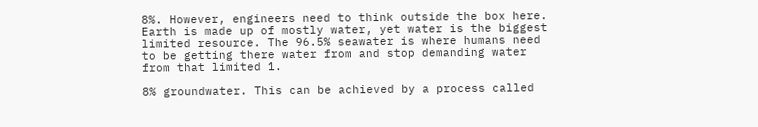8%. However, engineers need to think outside the box here. Earth is made up of mostly water, yet water is the biggest limited resource. The 96.5% seawater is where humans need to be getting there water from and stop demanding water from that limited 1.

8% groundwater. This can be achieved by a process called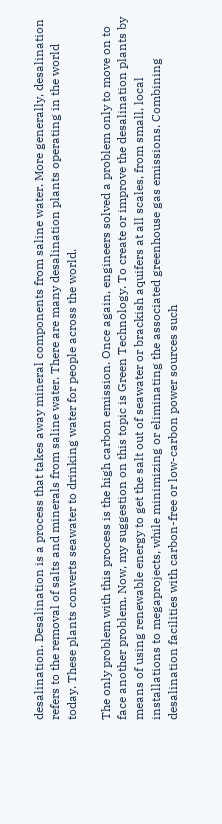desalination. Desalination is a process that takes away mineral components from saline water. More generally, desalination refers to the removal of salts and minerals from saline water. There are many desalination plants operating in the world today. These plants converts seawater to drinking water for people across the world.

The only problem with this process is the high carbon emission. Once again, engineers solved a problem only to move on to face another problem. Now, my suggestion on this topic is Green Technology. To create or improve the desalination plants by means of using renewable energy to get the salt out of seawater or brackish aquifers at all scales, from small, local installations to megaprojects, while minimizing or eliminating the associated greenhouse gas emissions. Combining desalination facilities with carbon-free or low-carbon power sources such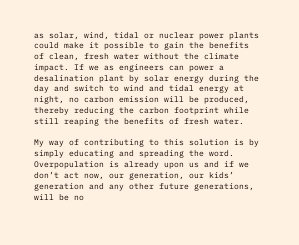as solar, wind, tidal or nuclear power plants could make it possible to gain the benefits of clean, fresh water without the climate impact. If we as engineers can power a desalination plant by solar energy during the day and switch to wind and tidal energy at night, no carbon emission will be produced, thereby reducing the carbon footprint while still reaping the benefits of fresh water.

My way of contributing to this solution is by simply educating and spreading the word. Overpopulation is already upon us and if we don’t act now, our generation, our kids’ generation and any other future generations, will be no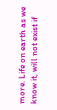more. Life on earth as we know it, will not exist if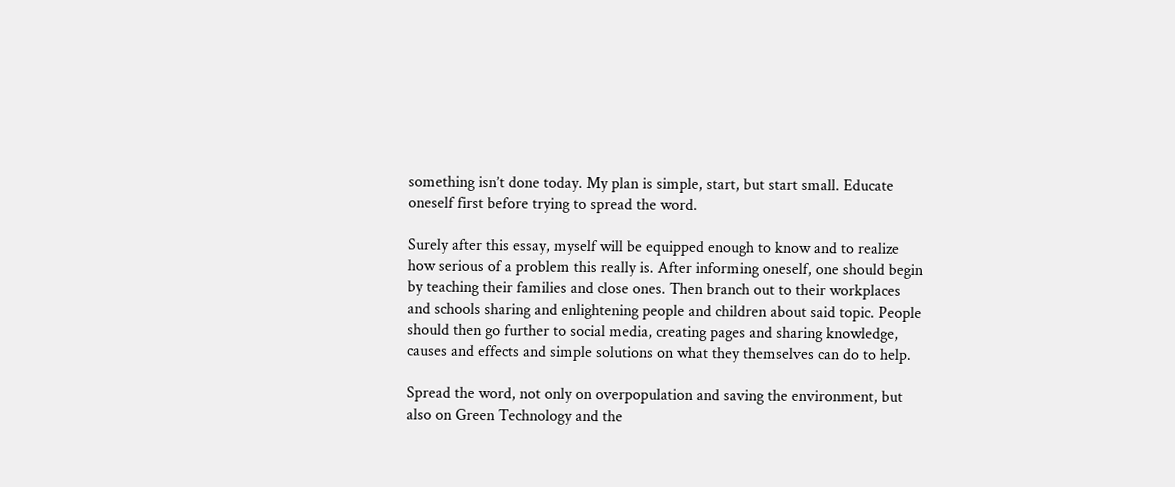something isn’t done today. My plan is simple, start, but start small. Educate oneself first before trying to spread the word.

Surely after this essay, myself will be equipped enough to know and to realize how serious of a problem this really is. After informing oneself, one should begin by teaching their families and close ones. Then branch out to their workplaces and schools sharing and enlightening people and children about said topic. People should then go further to social media, creating pages and sharing knowledge, causes and effects and simple solutions on what they themselves can do to help.

Spread the word, not only on overpopulation and saving the environment, but also on Green Technology and the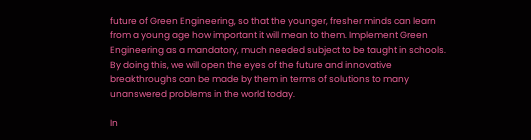future of Green Engineering, so that the younger, fresher minds can learn from a young age how important it will mean to them. Implement Green Engineering as a mandatory, much needed subject to be taught in schools. By doing this, we will open the eyes of the future and innovative breakthroughs can be made by them in terms of solutions to many unanswered problems in the world today.

In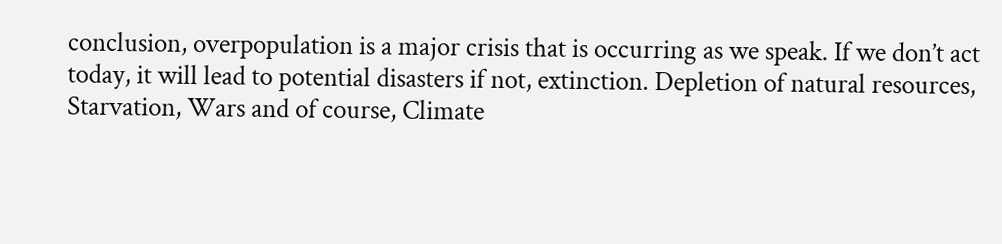conclusion, overpopulation is a major crisis that is occurring as we speak. If we don’t act today, it will lead to potential disasters if not, extinction. Depletion of natural resources, Starvation, Wars and of course, Climate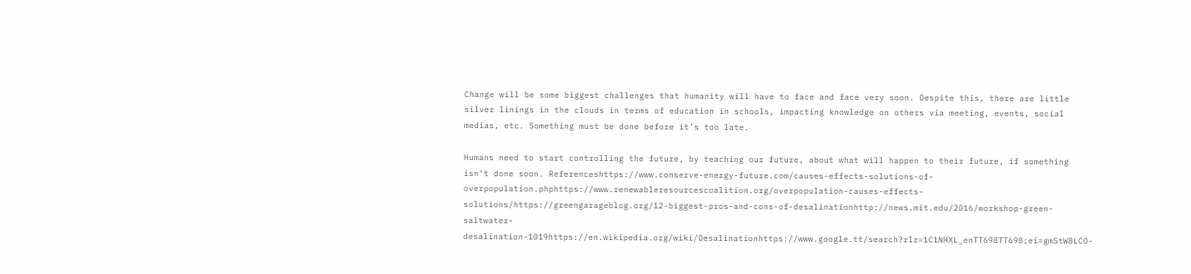Change will be some biggest challenges that humanity will have to face and face very soon. Despite this, there are little silver linings in the clouds in terms of education in schools, impacting knowledge on others via meeting, events, social medias, etc. Something must be done before it’s too late.

Humans need to start controlling the future, by teaching our future, about what will happen to their future, if something isn’t done soon. Referenceshttps://www.conserve-energy-future.com/causes-effects-solutions-of-overpopulation.phphttps://www.renewableresourcescoalition.org/overpopulation-causes-effects-solutions/https://greengarageblog.org/12-biggest-pros-and-cons-of-desalinationhttp://news.mit.edu/2016/workshop-green-saltwater-desalination-1019https://en.wikipedia.org/wiki/Desalinationhttps://www.google.tt/search?rlz=1C1NHXL_enTT698TT698;ei=gmStW8LCO-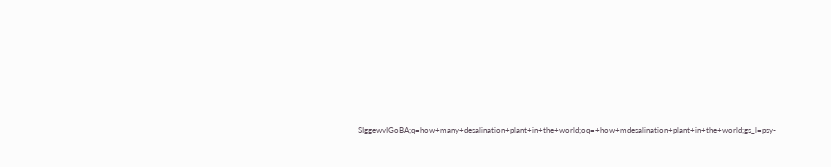SIggewvIGoBA;q=how+many+desalination+plant+in+the+world;oq=+how+mdesalination+plant+in+the+world;gs_l=psy-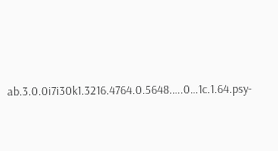ab.3.0.0i7i30k1.3216.4764.0.5648.….0…1c.1.64.psy-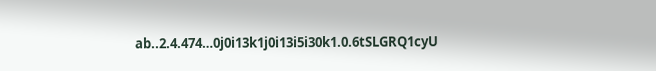ab..2.4.474…0j0i13k1j0i13i5i30k1.0.6tSLGRQ1cyU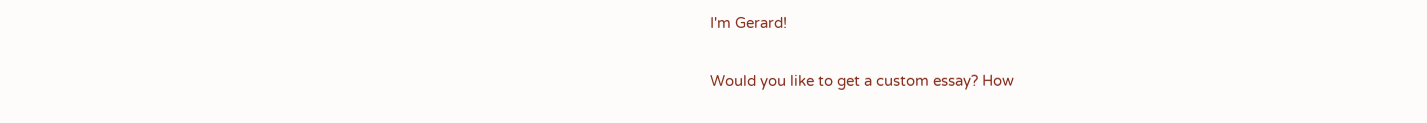I'm Gerard!

Would you like to get a custom essay? How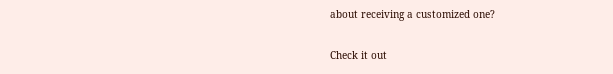about receiving a customized one?

Check it out